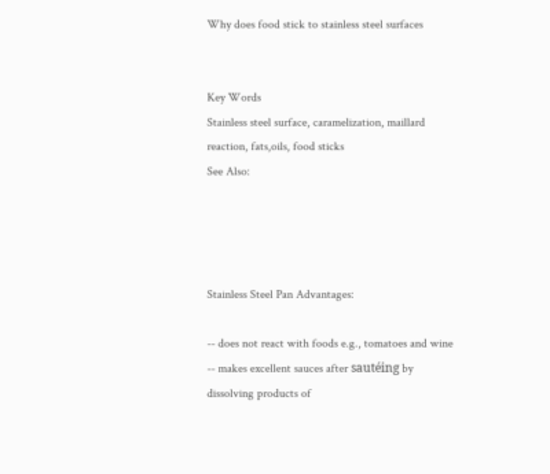Why does food stick to stainless steel surfaces


Key Words
Stainless steel surface, caramelization, maillard reaction, fats,oils, food sticks
See Also:




Stainless Steel Pan Advantages:

-- does not react with foods e.g., tomatoes and wine
-- makes excellent sauces after sautéing by dissolving products of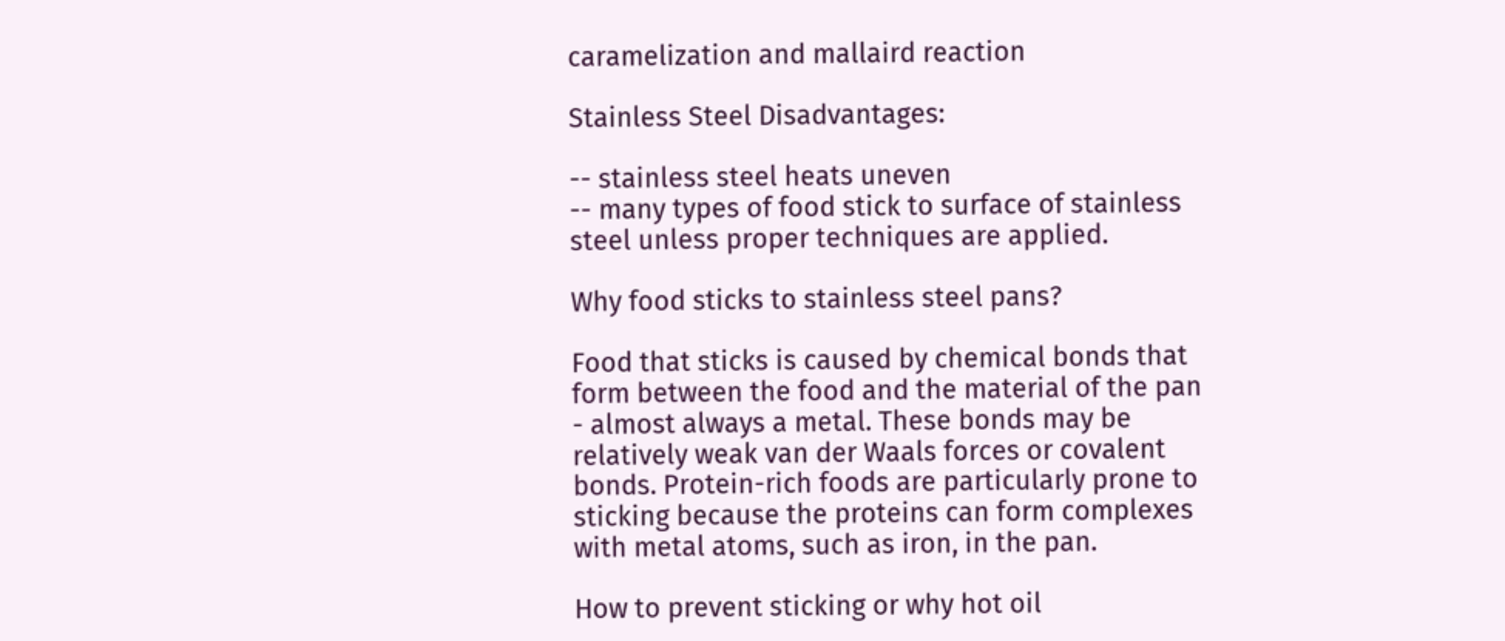caramelization and mallaird reaction

Stainless Steel Disadvantages:

-- stainless steel heats uneven
-- many types of food stick to surface of stainless steel unless proper techniques are applied.

Why food sticks to stainless steel pans?

Food that sticks is caused by chemical bonds that form between the food and the material of the pan - almost always a metal. These bonds may be relatively weak van der Waals forces or covalent bonds. Protein-rich foods are particularly prone to sticking because the proteins can form complexes with metal atoms, such as iron, in the pan.

How to prevent sticking or why hot oil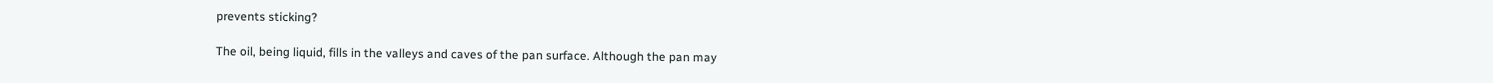prevents sticking?

The oil, being liquid, fills in the valleys and caves of the pan surface. Although the pan may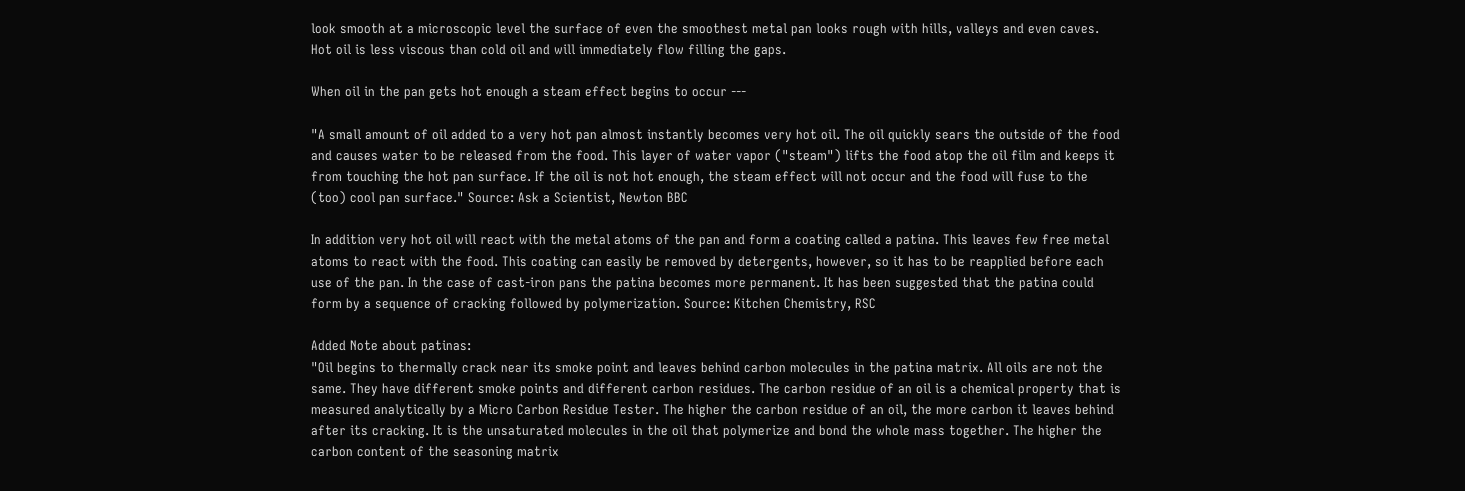look smooth at a microscopic level the surface of even the smoothest metal pan looks rough with hills, valleys and even caves. Hot oil is less viscous than cold oil and will immediately flow filling the gaps.

When oil in the pan gets hot enough a steam effect begins to occur ---

"A small amount of oil added to a very hot pan almost instantly becomes very hot oil. The oil quickly sears the outside of the food and causes water to be released from the food. This layer of water vapor ("steam") lifts the food atop the oil film and keeps it from touching the hot pan surface. If the oil is not hot enough, the steam effect will not occur and the food will fuse to the (too) cool pan surface." Source: Ask a Scientist, Newton BBC

In addition very hot oil will react with the metal atoms of the pan and form a coating called a patina. This leaves few free metal atoms to react with the food. This coating can easily be removed by detergents, however, so it has to be reapplied before each use of the pan. In the case of cast-iron pans the patina becomes more permanent. It has been suggested that the patina could form by a sequence of cracking followed by polymerization. Source: Kitchen Chemistry, RSC

Added Note about patinas:
"Oil begins to thermally crack near its smoke point and leaves behind carbon molecules in the patina matrix. All oils are not the same. They have different smoke points and different carbon residues. The carbon residue of an oil is a chemical property that is measured analytically by a Micro Carbon Residue Tester. The higher the carbon residue of an oil, the more carbon it leaves behind after its cracking. It is the unsaturated molecules in the oil that polymerize and bond the whole mass together. The higher the carbon content of the seasoning matrix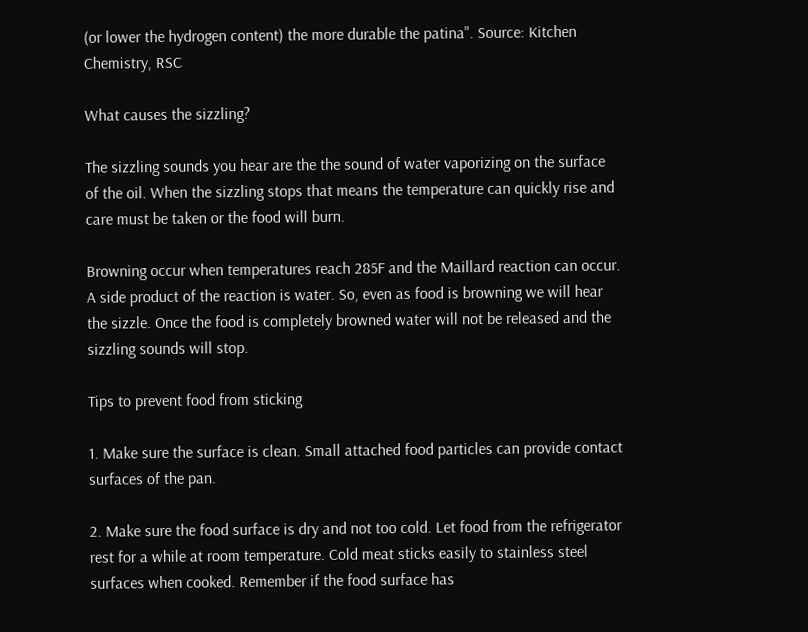(or lower the hydrogen content) the more durable the patina". Source: Kitchen Chemistry, RSC

What causes the sizzling?

The sizzling sounds you hear are the the sound of water vaporizing on the surface of the oil. When the sizzling stops that means the temperature can quickly rise and care must be taken or the food will burn.

Browning occur when temperatures reach 285F and the Maillard reaction can occur. A side product of the reaction is water. So, even as food is browning we will hear the sizzle. Once the food is completely browned water will not be released and the sizzling sounds will stop.

Tips to prevent food from sticking

1. Make sure the surface is clean. Small attached food particles can provide contact surfaces of the pan.

2. Make sure the food surface is dry and not too cold. Let food from the refrigerator rest for a while at room temperature. Cold meat sticks easily to stainless steel surfaces when cooked. Remember if the food surface has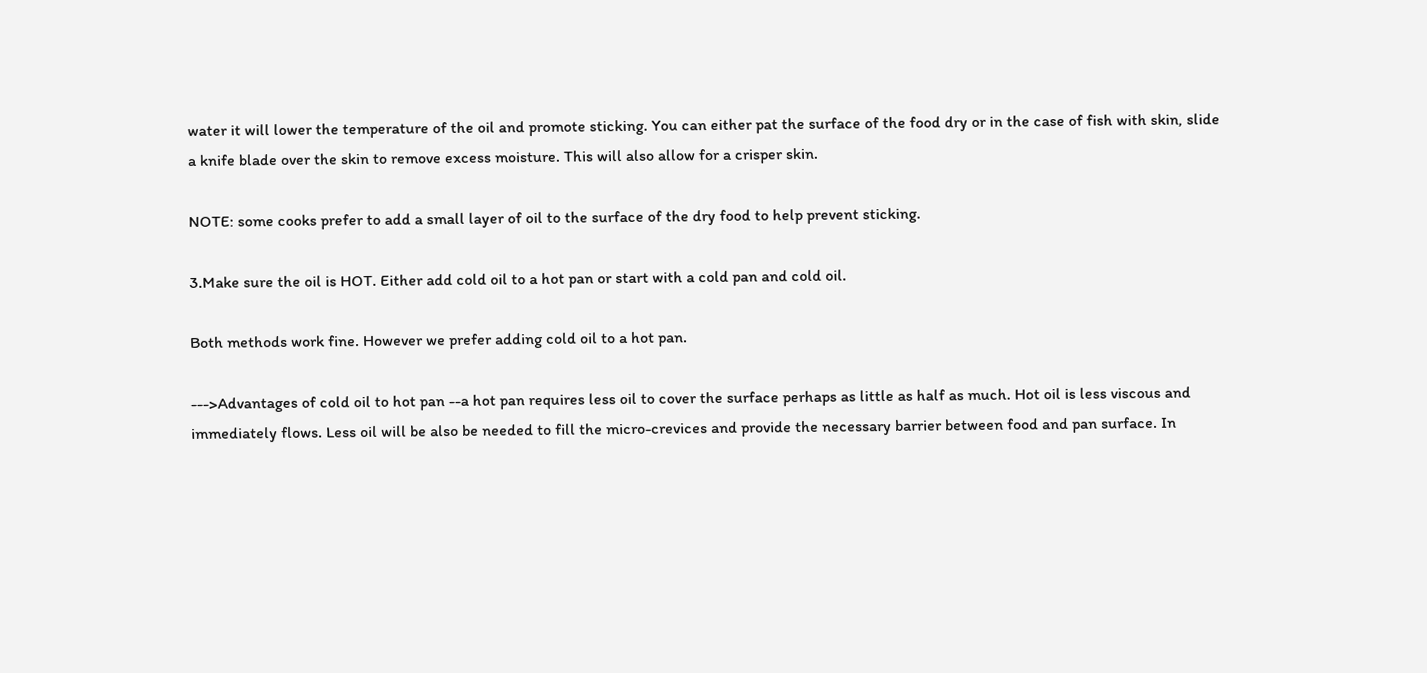water it will lower the temperature of the oil and promote sticking. You can either pat the surface of the food dry or in the case of fish with skin, slide a knife blade over the skin to remove excess moisture. This will also allow for a crisper skin.

NOTE: some cooks prefer to add a small layer of oil to the surface of the dry food to help prevent sticking.

3.Make sure the oil is HOT. Either add cold oil to a hot pan or start with a cold pan and cold oil.

Both methods work fine. However we prefer adding cold oil to a hot pan.

--->Advantages of cold oil to hot pan --a hot pan requires less oil to cover the surface perhaps as little as half as much. Hot oil is less viscous and immediately flows. Less oil will be also be needed to fill the micro-crevices and provide the necessary barrier between food and pan surface. In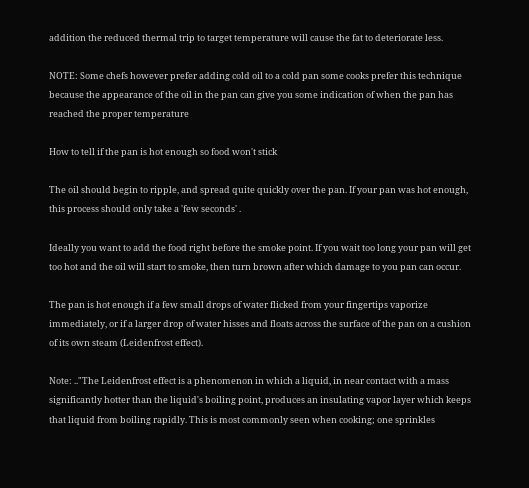addition the reduced thermal trip to target temperature will cause the fat to deteriorate less.

NOTE: Some chefs however prefer adding cold oil to a cold pan some cooks prefer this technique because the appearance of the oil in the pan can give you some indication of when the pan has reached the proper temperature

How to tell if the pan is hot enough so food won't stick

The oil should begin to ripple, and spread quite quickly over the pan. If your pan was hot enough, this process should only take a 'few seconds' .

Ideally you want to add the food right before the smoke point. If you wait too long your pan will get too hot and the oil will start to smoke, then turn brown after which damage to you pan can occur.

The pan is hot enough if a few small drops of water flicked from your fingertips vaporize immediately, or if a larger drop of water hisses and floats across the surface of the pan on a cushion of its own steam (Leidenfrost effect).

Note: .."The Leidenfrost effect is a phenomenon in which a liquid, in near contact with a mass significantly hotter than the liquid's boiling point, produces an insulating vapor layer which keeps that liquid from boiling rapidly. This is most commonly seen when cooking; one sprinkles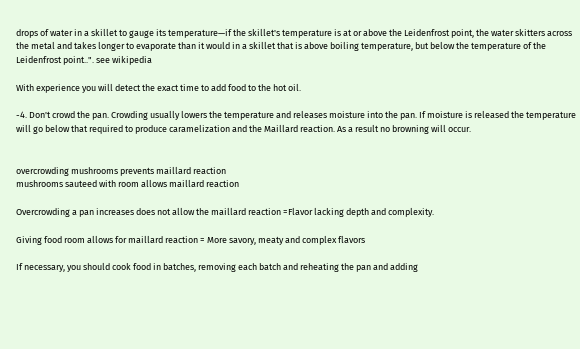drops of water in a skillet to gauge its temperature—if the skillet's temperature is at or above the Leidenfrost point, the water skitters across the metal and takes longer to evaporate than it would in a skillet that is above boiling temperature, but below the temperature of the Leidenfrost point..". see wikipedia

With experience you will detect the exact time to add food to the hot oil.

-4. Don't crowd the pan. Crowding usually lowers the temperature and releases moisture into the pan. If moisture is released the temperature will go below that required to produce caramelization and the Maillard reaction. As a result no browning will occur.


overcrowding mushrooms prevents maillard reaction
mushrooms sauteed with room allows maillard reaction

Overcrowding a pan increases does not allow the maillard reaction =Flavor lacking depth and complexity.

Giving food room allows for maillard reaction = More savory, meaty and complex flavors

If necessary, you should cook food in batches, removing each batch and reheating the pan and adding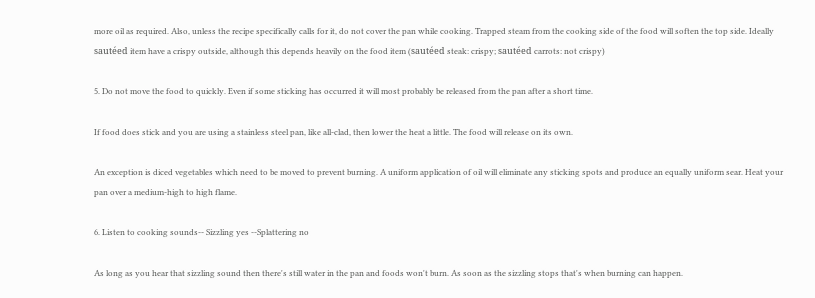more oil as required. Also, unless the recipe specifically calls for it, do not cover the pan while cooking. Trapped steam from the cooking side of the food will soften the top side. Ideally sautéed item have a crispy outside, although this depends heavily on the food item (sautéed steak: crispy; sautéed carrots: not crispy)

5. Do not move the food to quickly. Even if some sticking has occurred it will most probably be released from the pan after a short time.

If food does stick and you are using a stainless steel pan, like all-clad, then lower the heat a little. The food will release on its own.

An exception is diced vegetables which need to be moved to prevent burning. A uniform application of oil will eliminate any sticking spots and produce an equally uniform sear. Heat your pan over a medium-high to high flame.

6. Listen to cooking sounds-- Sizzling yes --Splattering no

As long as you hear that sizzling sound then there's still water in the pan and foods won't burn. As soon as the sizzling stops that's when burning can happen.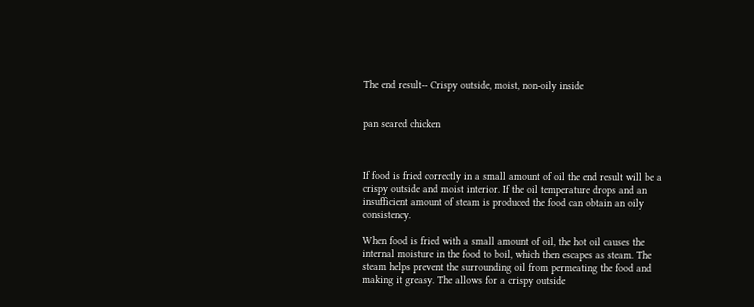The end result-- Crispy outside, moist, non-oily inside


pan seared chicken



If food is fried correctly in a small amount of oil the end result will be a crispy outside and moist interior. If the oil temperature drops and an insufficient amount of steam is produced the food can obtain an oily consistency.

When food is fried with a small amount of oil, the hot oil causes the internal moisture in the food to boil, which then escapes as steam. The steam helps prevent the surrounding oil from permeating the food and making it greasy. The allows for a crispy outside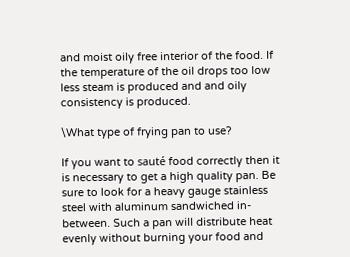and moist oily free interior of the food. If the temperature of the oil drops too low less steam is produced and and oily consistency is produced.

\What type of frying pan to use?

If you want to sauté food correctly then it is necessary to get a high quality pan. Be sure to look for a heavy gauge stainless steel with aluminum sandwiched in-between. Such a pan will distribute heat evenly without burning your food and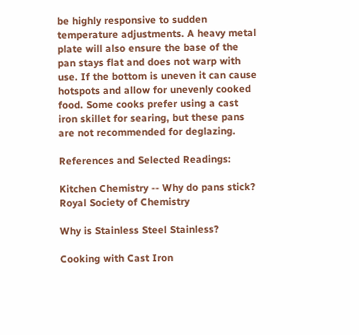be highly responsive to sudden temperature adjustments. A heavy metal plate will also ensure the base of the pan stays flat and does not warp with use. If the bottom is uneven it can cause hotspots and allow for unevenly cooked food. Some cooks prefer using a cast iron skillet for searing, but these pans are not recommended for deglazing.

References and Selected Readings:

Kitchen Chemistry -- Why do pans stick? Royal Society of Chemistry

Why is Stainless Steel Stainless?

Cooking with Cast Iron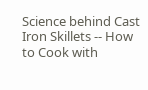Science behind Cast Iron Skillets -- How to Cook with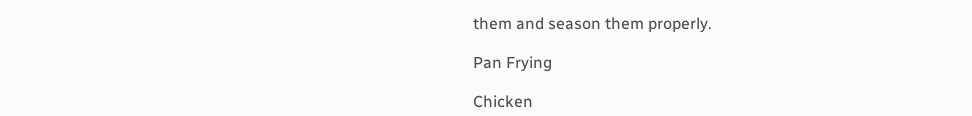them and season them properly.

Pan Frying

Chicken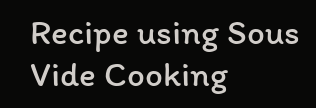Recipe using Sous Vide Cooking